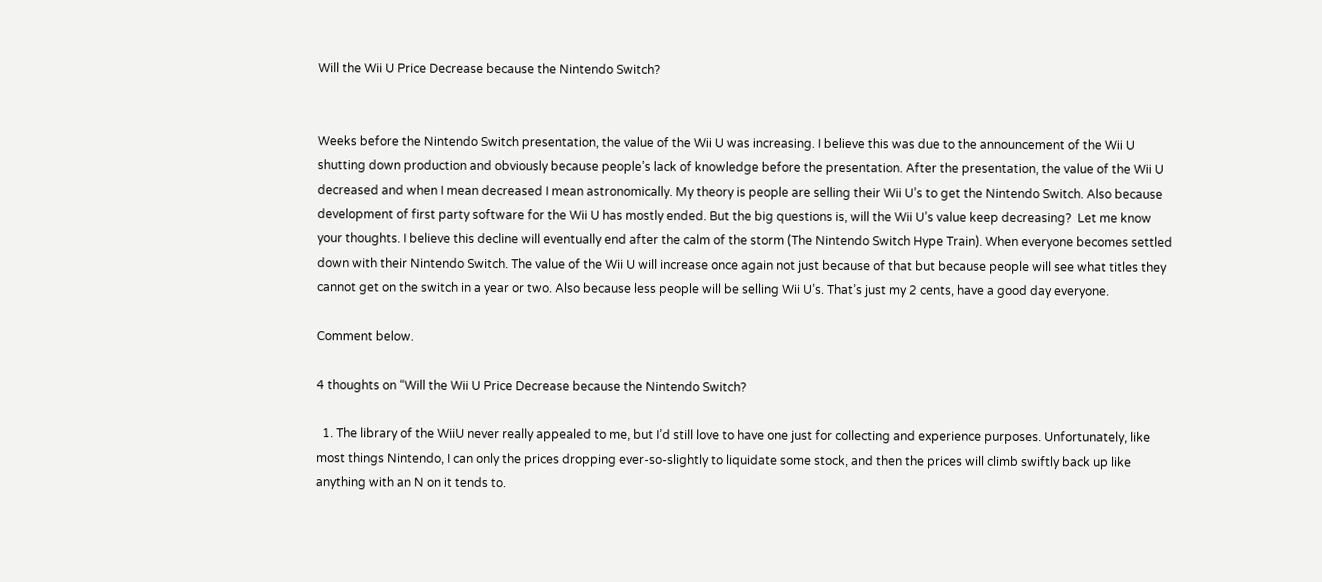Will the Wii U Price Decrease because the Nintendo Switch?


Weeks before the Nintendo Switch presentation, the value of the Wii U was increasing. I believe this was due to the announcement of the Wii U shutting down production and obviously because people’s lack of knowledge before the presentation. After the presentation, the value of the Wii U decreased and when I mean decreased I mean astronomically. My theory is people are selling their Wii U’s to get the Nintendo Switch. Also because development of first party software for the Wii U has mostly ended. But the big questions is, will the Wii U’s value keep decreasing?  Let me know your thoughts. I believe this decline will eventually end after the calm of the storm (The Nintendo Switch Hype Train). When everyone becomes settled down with their Nintendo Switch. The value of the Wii U will increase once again not just because of that but because people will see what titles they cannot get on the switch in a year or two. Also because less people will be selling Wii U’s. That’s just my 2 cents, have a good day everyone.

Comment below.

4 thoughts on “Will the Wii U Price Decrease because the Nintendo Switch?

  1. The library of the WiiU never really appealed to me, but I’d still love to have one just for collecting and experience purposes. Unfortunately, like most things Nintendo, I can only the prices dropping ever-so-slightly to liquidate some stock, and then the prices will climb swiftly back up like anything with an N on it tends to.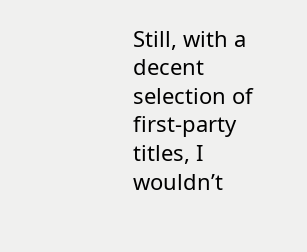Still, with a decent selection of first-party titles, I wouldn’t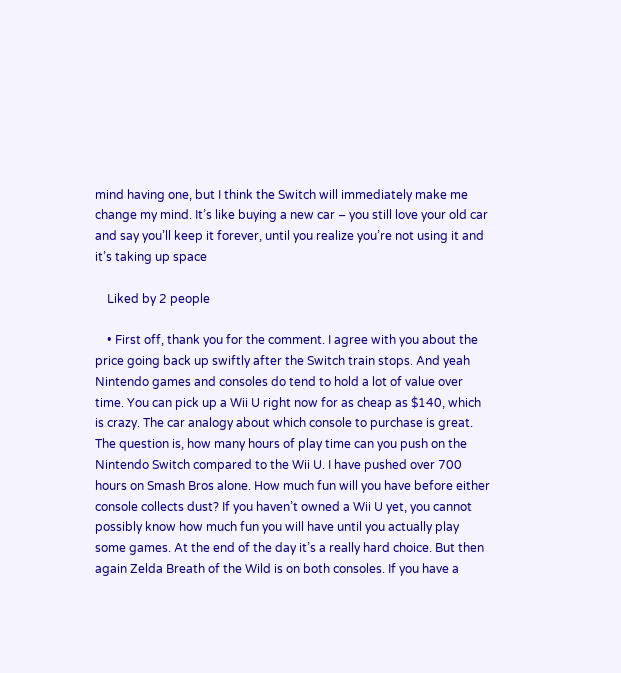mind having one, but I think the Switch will immediately make me change my mind. It’s like buying a new car – you still love your old car and say you’ll keep it forever, until you realize you’re not using it and it’s taking up space

    Liked by 2 people

    • First off, thank you for the comment. I agree with you about the price going back up swiftly after the Switch train stops. And yeah Nintendo games and consoles do tend to hold a lot of value over time. You can pick up a Wii U right now for as cheap as $140, which is crazy. The car analogy about which console to purchase is great. The question is, how many hours of play time can you push on the Nintendo Switch compared to the Wii U. I have pushed over 700 hours on Smash Bros alone. How much fun will you have before either console collects dust? If you haven’t owned a Wii U yet, you cannot possibly know how much fun you will have until you actually play some games. At the end of the day it’s a really hard choice. But then again Zelda Breath of the Wild is on both consoles. If you have a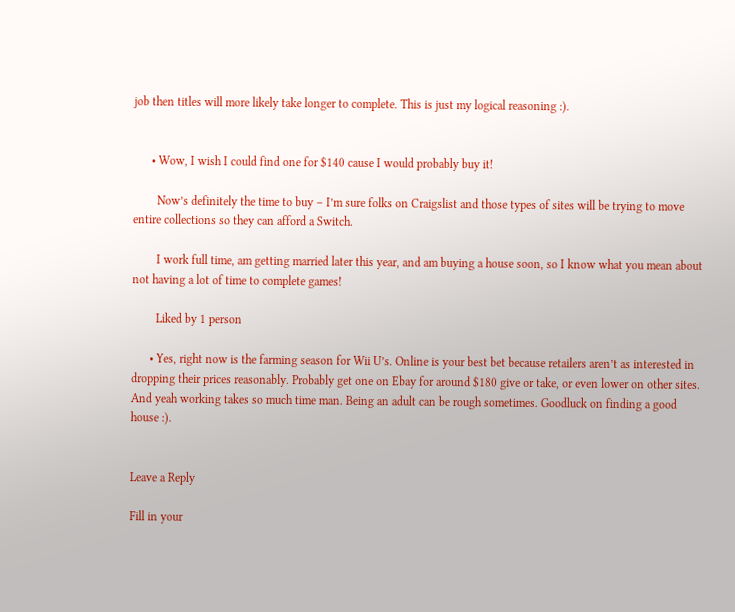job then titles will more likely take longer to complete. This is just my logical reasoning :).


      • Wow, I wish I could find one for $140 cause I would probably buy it!

        Now’s definitely the time to buy – I’m sure folks on Craigslist and those types of sites will be trying to move entire collections so they can afford a Switch.

        I work full time, am getting married later this year, and am buying a house soon, so I know what you mean about not having a lot of time to complete games!

        Liked by 1 person

      • Yes, right now is the farming season for Wii U’s. Online is your best bet because retailers aren’t as interested in dropping their prices reasonably. Probably get one on Ebay for around $180 give or take, or even lower on other sites. And yeah working takes so much time man. Being an adult can be rough sometimes. Goodluck on finding a good house :).


Leave a Reply

Fill in your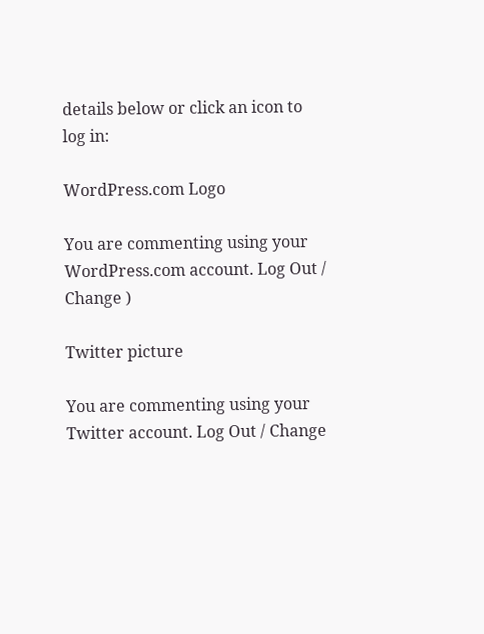details below or click an icon to log in:

WordPress.com Logo

You are commenting using your WordPress.com account. Log Out / Change )

Twitter picture

You are commenting using your Twitter account. Log Out / Change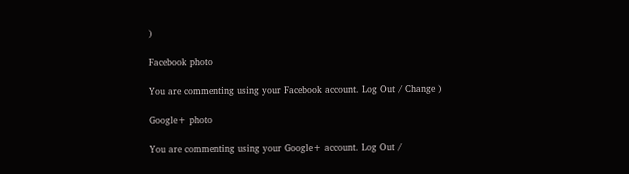)

Facebook photo

You are commenting using your Facebook account. Log Out / Change )

Google+ photo

You are commenting using your Google+ account. Log Out /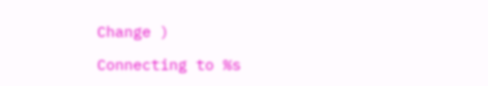Change )

Connecting to %s